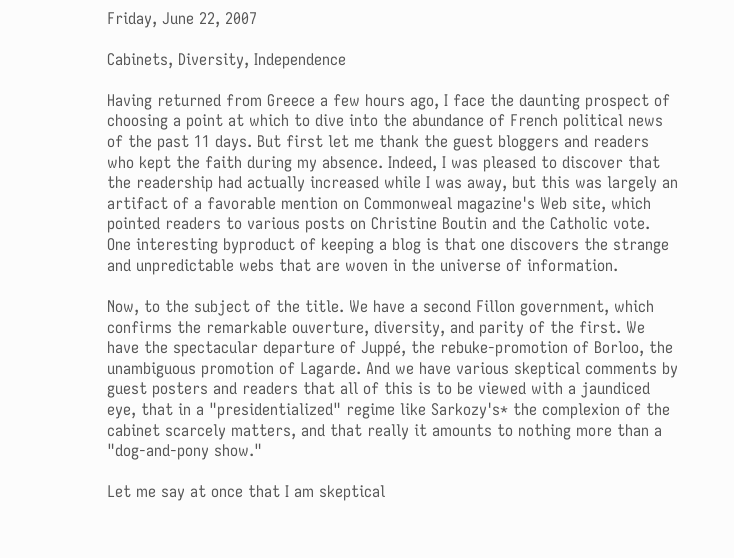Friday, June 22, 2007

Cabinets, Diversity, Independence

Having returned from Greece a few hours ago, I face the daunting prospect of choosing a point at which to dive into the abundance of French political news of the past 11 days. But first let me thank the guest bloggers and readers who kept the faith during my absence. Indeed, I was pleased to discover that the readership had actually increased while I was away, but this was largely an artifact of a favorable mention on Commonweal magazine's Web site, which pointed readers to various posts on Christine Boutin and the Catholic vote. One interesting byproduct of keeping a blog is that one discovers the strange and unpredictable webs that are woven in the universe of information.

Now, to the subject of the title. We have a second Fillon government, which confirms the remarkable ouverture, diversity, and parity of the first. We have the spectacular departure of Juppé, the rebuke-promotion of Borloo, the unambiguous promotion of Lagarde. And we have various skeptical comments by guest posters and readers that all of this is to be viewed with a jaundiced eye, that in a "presidentialized" regime like Sarkozy's* the complexion of the cabinet scarcely matters, and that really it amounts to nothing more than a "dog-and-pony show."

Let me say at once that I am skeptical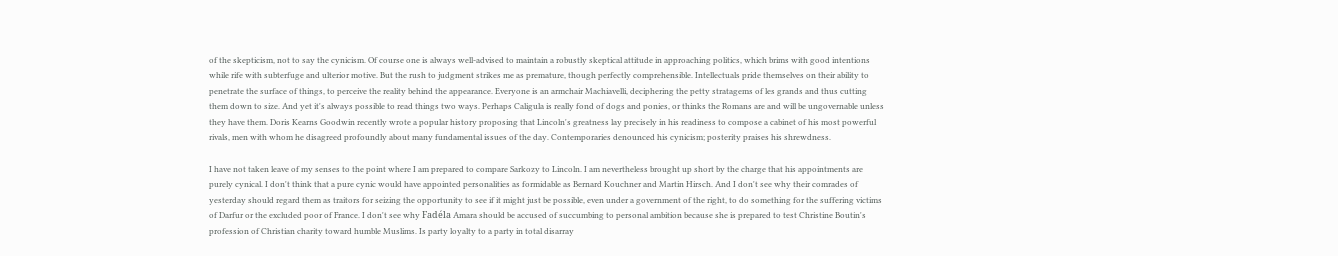of the skepticism, not to say the cynicism. Of course one is always well-advised to maintain a robustly skeptical attitude in approaching politics, which brims with good intentions while rife with subterfuge and ulterior motive. But the rush to judgment strikes me as premature, though perfectly comprehensible. Intellectuals pride themselves on their ability to penetrate the surface of things, to perceive the reality behind the appearance. Everyone is an armchair Machiavelli, deciphering the petty stratagems of les grands and thus cutting them down to size. And yet it's always possible to read things two ways. Perhaps Caligula is really fond of dogs and ponies, or thinks the Romans are and will be ungovernable unless they have them. Doris Kearns Goodwin recently wrote a popular history proposing that Lincoln's greatness lay precisely in his readiness to compose a cabinet of his most powerful rivals, men with whom he disagreed profoundly about many fundamental issues of the day. Contemporaries denounced his cynicism; posterity praises his shrewdness.

I have not taken leave of my senses to the point where I am prepared to compare Sarkozy to Lincoln. I am nevertheless brought up short by the charge that his appointments are purely cynical. I don't think that a pure cynic would have appointed personalities as formidable as Bernard Kouchner and Martin Hirsch. And I don't see why their comrades of yesterday should regard them as traitors for seizing the opportunity to see if it might just be possible, even under a government of the right, to do something for the suffering victims of Darfur or the excluded poor of France. I don't see why Fadéla Amara should be accused of succumbing to personal ambition because she is prepared to test Christine Boutin's profession of Christian charity toward humble Muslims. Is party loyalty to a party in total disarray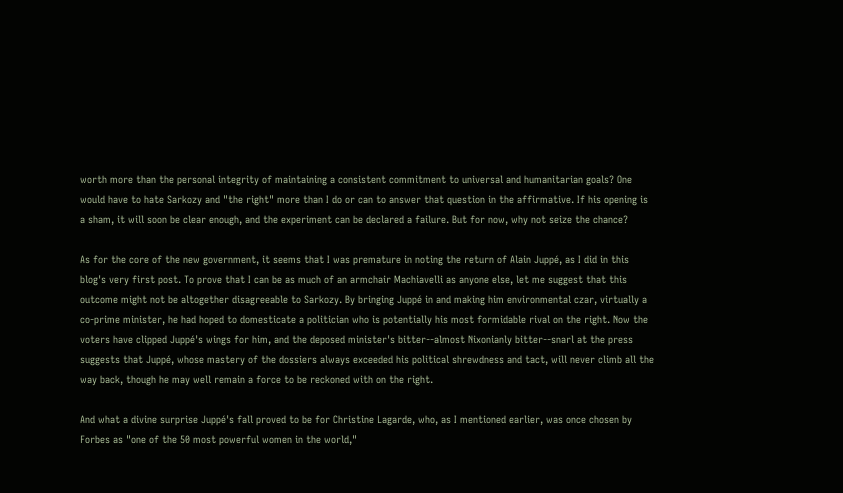worth more than the personal integrity of maintaining a consistent commitment to universal and humanitarian goals? One would have to hate Sarkozy and "the right" more than I do or can to answer that question in the affirmative. If his opening is a sham, it will soon be clear enough, and the experiment can be declared a failure. But for now, why not seize the chance?

As for the core of the new government, it seems that I was premature in noting the return of Alain Juppé, as I did in this blog's very first post. To prove that I can be as much of an armchair Machiavelli as anyone else, let me suggest that this outcome might not be altogether disagreeable to Sarkozy. By bringing Juppé in and making him environmental czar, virtually a co-prime minister, he had hoped to domesticate a politician who is potentially his most formidable rival on the right. Now the voters have clipped Juppé's wings for him, and the deposed minister's bitter--almost Nixonianly bitter--snarl at the press suggests that Juppé, whose mastery of the dossiers always exceeded his political shrewdness and tact, will never climb all the way back, though he may well remain a force to be reckoned with on the right.

And what a divine surprise Juppé's fall proved to be for Christine Lagarde, who, as I mentioned earlier, was once chosen by Forbes as "one of the 50 most powerful women in the world,"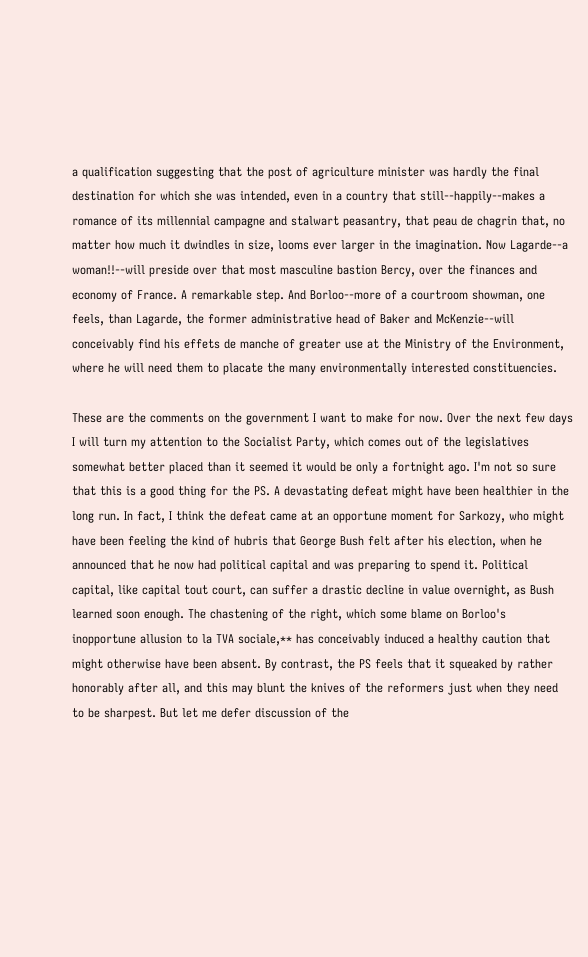a qualification suggesting that the post of agriculture minister was hardly the final destination for which she was intended, even in a country that still--happily--makes a romance of its millennial campagne and stalwart peasantry, that peau de chagrin that, no matter how much it dwindles in size, looms ever larger in the imagination. Now Lagarde--a woman!!--will preside over that most masculine bastion Bercy, over the finances and economy of France. A remarkable step. And Borloo--more of a courtroom showman, one feels, than Lagarde, the former administrative head of Baker and McKenzie--will conceivably find his effets de manche of greater use at the Ministry of the Environment, where he will need them to placate the many environmentally interested constituencies.

These are the comments on the government I want to make for now. Over the next few days I will turn my attention to the Socialist Party, which comes out of the legislatives somewhat better placed than it seemed it would be only a fortnight ago. I'm not so sure that this is a good thing for the PS. A devastating defeat might have been healthier in the long run. In fact, I think the defeat came at an opportune moment for Sarkozy, who might have been feeling the kind of hubris that George Bush felt after his election, when he announced that he now had political capital and was preparing to spend it. Political capital, like capital tout court, can suffer a drastic decline in value overnight, as Bush learned soon enough. The chastening of the right, which some blame on Borloo's inopportune allusion to la TVA sociale,** has conceivably induced a healthy caution that might otherwise have been absent. By contrast, the PS feels that it squeaked by rather honorably after all, and this may blunt the knives of the reformers just when they need to be sharpest. But let me defer discussion of the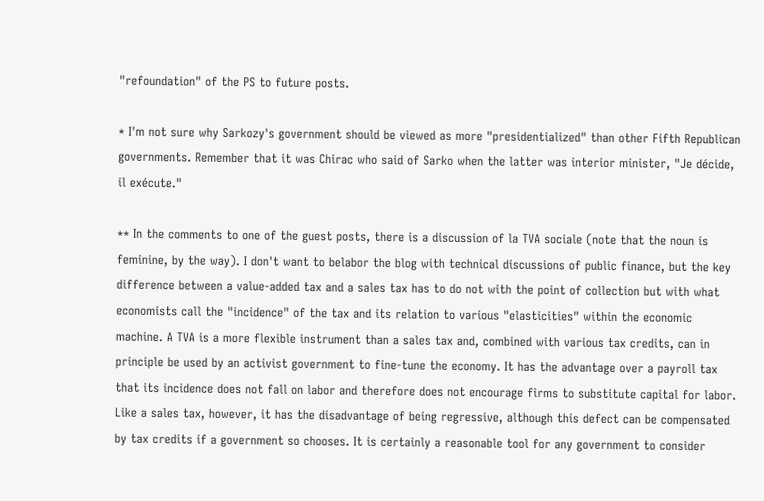"refoundation" of the PS to future posts.

* I'm not sure why Sarkozy's government should be viewed as more "presidentialized" than other Fifth Republican governments. Remember that it was Chirac who said of Sarko when the latter was interior minister, "Je décide, il exécute."

** In the comments to one of the guest posts, there is a discussion of la TVA sociale (note that the noun is feminine, by the way). I don't want to belabor the blog with technical discussions of public finance, but the key difference between a value-added tax and a sales tax has to do not with the point of collection but with what economists call the "incidence" of the tax and its relation to various "elasticities" within the economic machine. A TVA is a more flexible instrument than a sales tax and, combined with various tax credits, can in principle be used by an activist government to fine-tune the economy. It has the advantage over a payroll tax that its incidence does not fall on labor and therefore does not encourage firms to substitute capital for labor. Like a sales tax, however, it has the disadvantage of being regressive, although this defect can be compensated by tax credits if a government so chooses. It is certainly a reasonable tool for any government to consider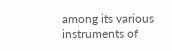among its various instruments of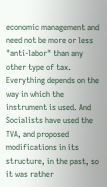economic management and need not be more or less "anti-labor" than any other type of tax. Everything depends on the way in which the instrument is used. And Socialists have used the TVA, and proposed modifications in its structure, in the past, so it was rather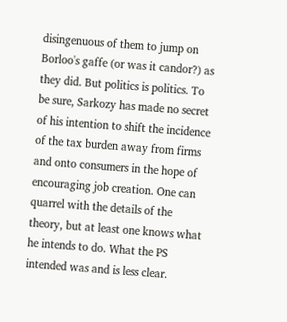disingenuous of them to jump on Borloo's gaffe (or was it candor?) as they did. But politics is politics. To be sure, Sarkozy has made no secret of his intention to shift the incidence of the tax burden away from firms and onto consumers in the hope of encouraging job creation. One can quarrel with the details of the theory, but at least one knows what he intends to do. What the PS intended was and is less clear.